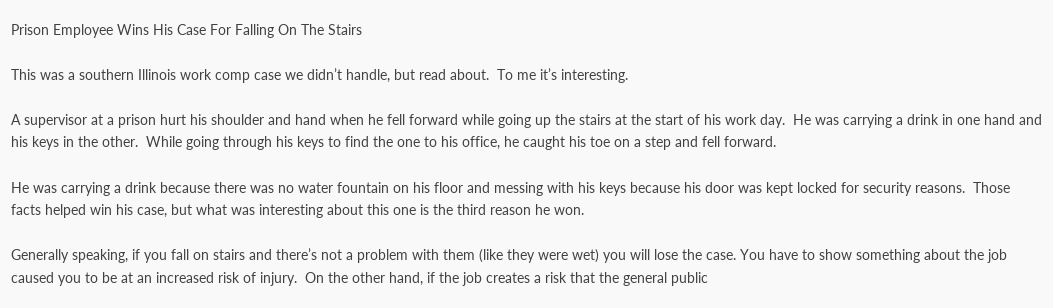Prison Employee Wins His Case For Falling On The Stairs

This was a southern Illinois work comp case we didn’t handle, but read about.  To me it’s interesting.

A supervisor at a prison hurt his shoulder and hand when he fell forward while going up the stairs at the start of his work day.  He was carrying a drink in one hand and his keys in the other.  While going through his keys to find the one to his office, he caught his toe on a step and fell forward.

He was carrying a drink because there was no water fountain on his floor and messing with his keys because his door was kept locked for security reasons.  Those facts helped win his case, but what was interesting about this one is the third reason he won.

Generally speaking, if you fall on stairs and there’s not a problem with them (like they were wet) you will lose the case. You have to show something about the job caused you to be at an increased risk of injury.  On the other hand, if the job creates a risk that the general public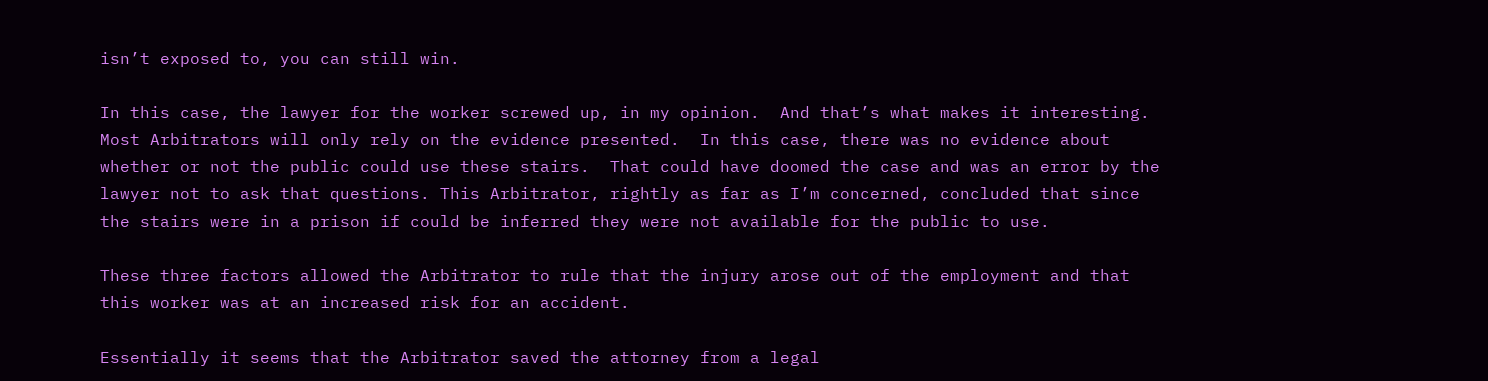isn’t exposed to, you can still win.

In this case, the lawyer for the worker screwed up, in my opinion.  And that’s what makes it interesting.  Most Arbitrators will only rely on the evidence presented.  In this case, there was no evidence about whether or not the public could use these stairs.  That could have doomed the case and was an error by the lawyer not to ask that questions. This Arbitrator, rightly as far as I’m concerned, concluded that since the stairs were in a prison if could be inferred they were not available for the public to use.

These three factors allowed the Arbitrator to rule that the injury arose out of the employment and that this worker was at an increased risk for an accident.

Essentially it seems that the Arbitrator saved the attorney from a legal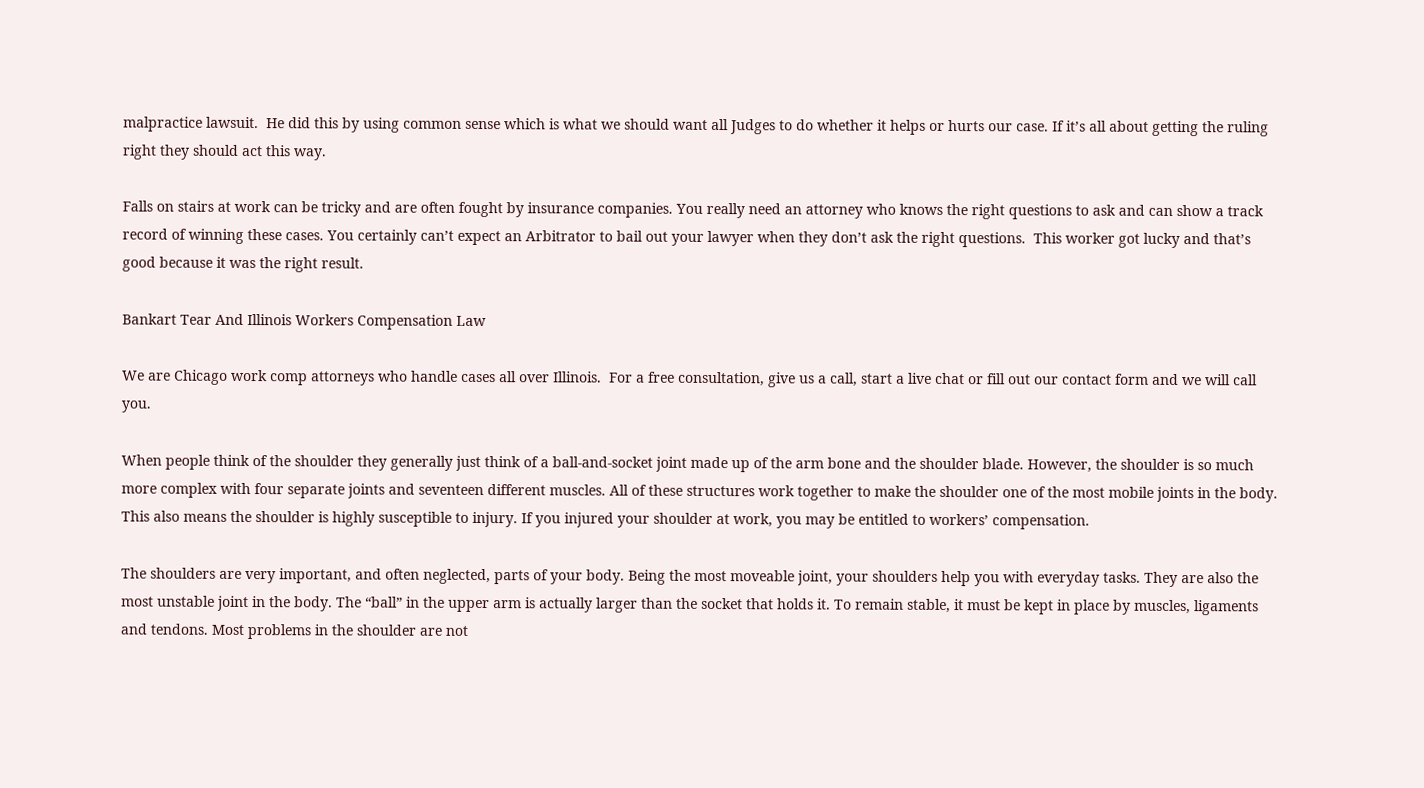malpractice lawsuit.  He did this by using common sense which is what we should want all Judges to do whether it helps or hurts our case. If it’s all about getting the ruling right they should act this way.

Falls on stairs at work can be tricky and are often fought by insurance companies. You really need an attorney who knows the right questions to ask and can show a track record of winning these cases. You certainly can’t expect an Arbitrator to bail out your lawyer when they don’t ask the right questions.  This worker got lucky and that’s good because it was the right result.

Bankart Tear And Illinois Workers Compensation Law

We are Chicago work comp attorneys who handle cases all over Illinois.  For a free consultation, give us a call, start a live chat or fill out our contact form and we will call you.

When people think of the shoulder they generally just think of a ball-and-socket joint made up of the arm bone and the shoulder blade. However, the shoulder is so much more complex with four separate joints and seventeen different muscles. All of these structures work together to make the shoulder one of the most mobile joints in the body. This also means the shoulder is highly susceptible to injury. If you injured your shoulder at work, you may be entitled to workers’ compensation.

The shoulders are very important, and often neglected, parts of your body. Being the most moveable joint, your shoulders help you with everyday tasks. They are also the most unstable joint in the body. The “ball” in the upper arm is actually larger than the socket that holds it. To remain stable, it must be kept in place by muscles, ligaments and tendons. Most problems in the shoulder are not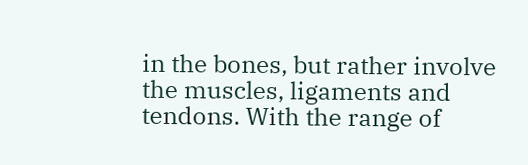in the bones, but rather involve the muscles, ligaments and tendons. With the range of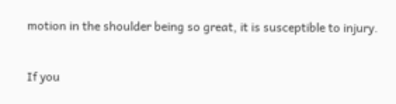motion in the shoulder being so great, it is susceptible to injury.

If you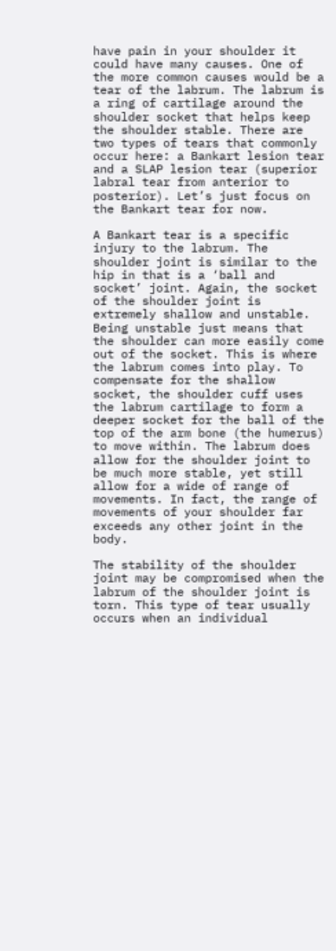have pain in your shoulder it could have many causes. One of the more common causes would be a tear of the labrum. The labrum is a ring of cartilage around the shoulder socket that helps keep the shoulder stable. There are two types of tears that commonly occur here: a Bankart lesion tear and a SLAP lesion tear (superior labral tear from anterior to posterior). Let’s just focus on the Bankart tear for now.

A Bankart tear is a specific injury to the labrum. The shoulder joint is similar to the hip in that is a ‘ball and socket’ joint. Again, the socket of the shoulder joint is extremely shallow and unstable. Being unstable just means that the shoulder can more easily come out of the socket. This is where the labrum comes into play. To compensate for the shallow socket, the shoulder cuff uses the labrum cartilage to form a deeper socket for the ball of the top of the arm bone (the humerus) to move within. The labrum does allow for the shoulder joint to be much more stable, yet still allow for a wide of range of movements. In fact, the range of movements of your shoulder far exceeds any other joint in the body.

The stability of the shoulder joint may be compromised when the labrum of the shoulder joint is torn. This type of tear usually occurs when an individual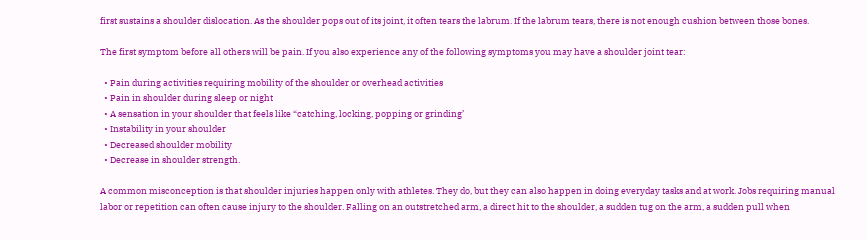first sustains a shoulder dislocation. As the shoulder pops out of its joint, it often tears the labrum. If the labrum tears, there is not enough cushion between those bones.

The first symptom before all others will be pain. If you also experience any of the following symptoms you may have a shoulder joint tear:

  • Pain during activities requiring mobility of the shoulder or overhead activities
  • Pain in shoulder during sleep or night
  • A sensation in your shoulder that feels like “catching, locking, popping or grinding’
  • Instability in your shoulder
  • Decreased shoulder mobility
  • Decrease in shoulder strength.

A common misconception is that shoulder injuries happen only with athletes. They do, but they can also happen in doing everyday tasks and at work. Jobs requiring manual labor or repetition can often cause injury to the shoulder. Falling on an outstretched arm, a direct hit to the shoulder, a sudden tug on the arm, a sudden pull when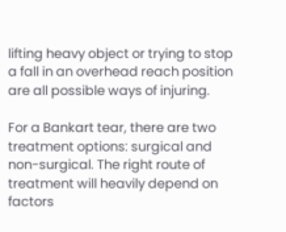lifting heavy object or trying to stop a fall in an overhead reach position are all possible ways of injuring.

For a Bankart tear, there are two treatment options: surgical and non-surgical. The right route of treatment will heavily depend on factors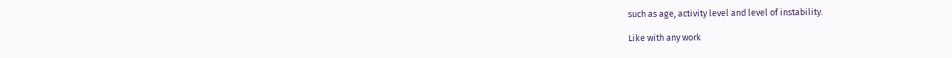such as age, activity level and level of instability.

Like with any work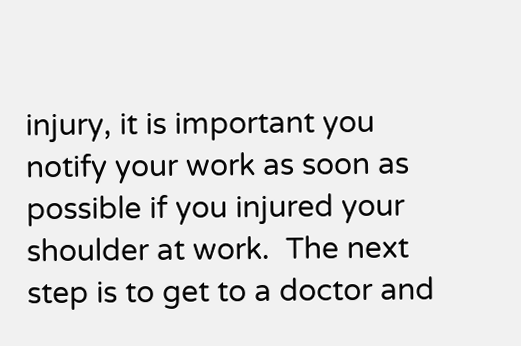injury, it is important you notify your work as soon as possible if you injured your shoulder at work.  The next step is to get to a doctor and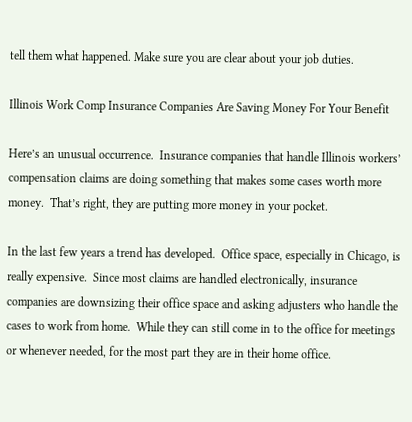tell them what happened. Make sure you are clear about your job duties.

Illinois Work Comp Insurance Companies Are Saving Money For Your Benefit

Here’s an unusual occurrence.  Insurance companies that handle Illinois workers’ compensation claims are doing something that makes some cases worth more money.  That’s right, they are putting more money in your pocket.

In the last few years a trend has developed.  Office space, especially in Chicago, is really expensive.  Since most claims are handled electronically, insurance companies are downsizing their office space and asking adjusters who handle the cases to work from home.  While they can still come in to the office for meetings or whenever needed, for the most part they are in their home office.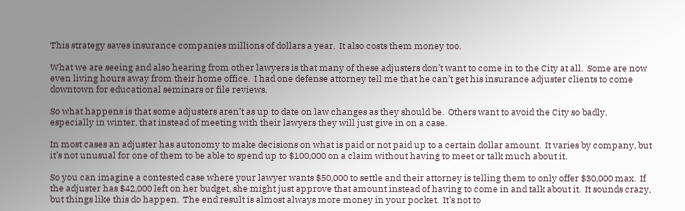This strategy saves insurance companies millions of dollars a year.  It also costs them money too.

What we are seeing and also hearing from other lawyers is that many of these adjusters don’t want to come in to the City at all.  Some are now even living hours away from their home office.  I had one defense attorney tell me that he can’t get his insurance adjuster clients to come downtown for educational seminars or file reviews.

So what happens is that some adjusters aren’t as up to date on law changes as they should be.  Others want to avoid the City so badly, especially in winter, that instead of meeting with their lawyers they will just give in on a case.

In most cases an adjuster has autonomy to make decisions on what is paid or not paid up to a certain dollar amount.  It varies by company, but it’s not unusual for one of them to be able to spend up to $100,000 on a claim without having to meet or talk much about it.

So you can imagine a contested case where your lawyer wants $50,000 to settle and their attorney is telling them to only offer $30,000 max.  If the adjuster has $42,000 left on her budget, she might just approve that amount instead of having to come in and talk about it.  It sounds crazy, but things like this do happen.  The end result is almost always more money in your pocket.  It’s not to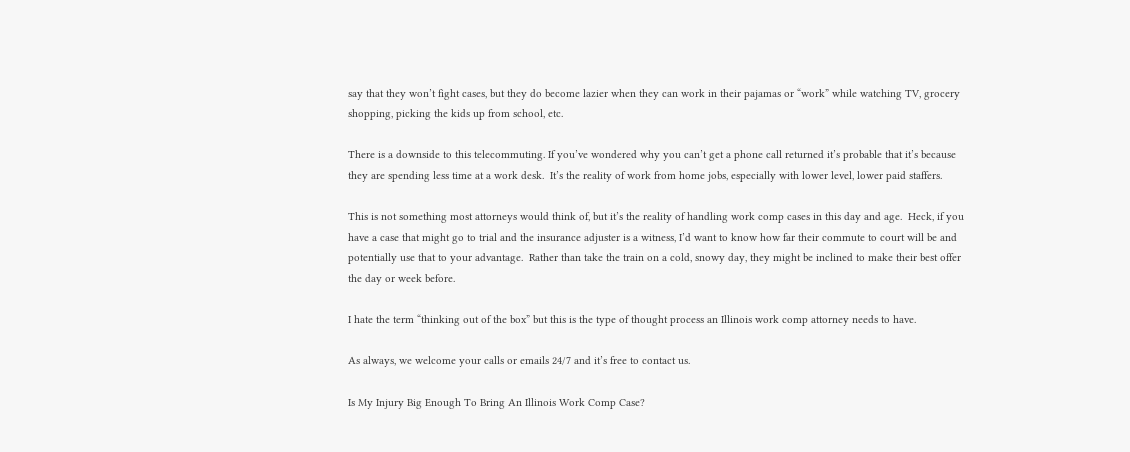say that they won’t fight cases, but they do become lazier when they can work in their pajamas or “work” while watching TV, grocery shopping, picking the kids up from school, etc.

There is a downside to this telecommuting. If you’ve wondered why you can’t get a phone call returned it’s probable that it’s because they are spending less time at a work desk.  It’s the reality of work from home jobs, especially with lower level, lower paid staffers.

This is not something most attorneys would think of, but it’s the reality of handling work comp cases in this day and age.  Heck, if you have a case that might go to trial and the insurance adjuster is a witness, I’d want to know how far their commute to court will be and potentially use that to your advantage.  Rather than take the train on a cold, snowy day, they might be inclined to make their best offer the day or week before.

I hate the term “thinking out of the box” but this is the type of thought process an Illinois work comp attorney needs to have.

As always, we welcome your calls or emails 24/7 and it’s free to contact us.

Is My Injury Big Enough To Bring An Illinois Work Comp Case?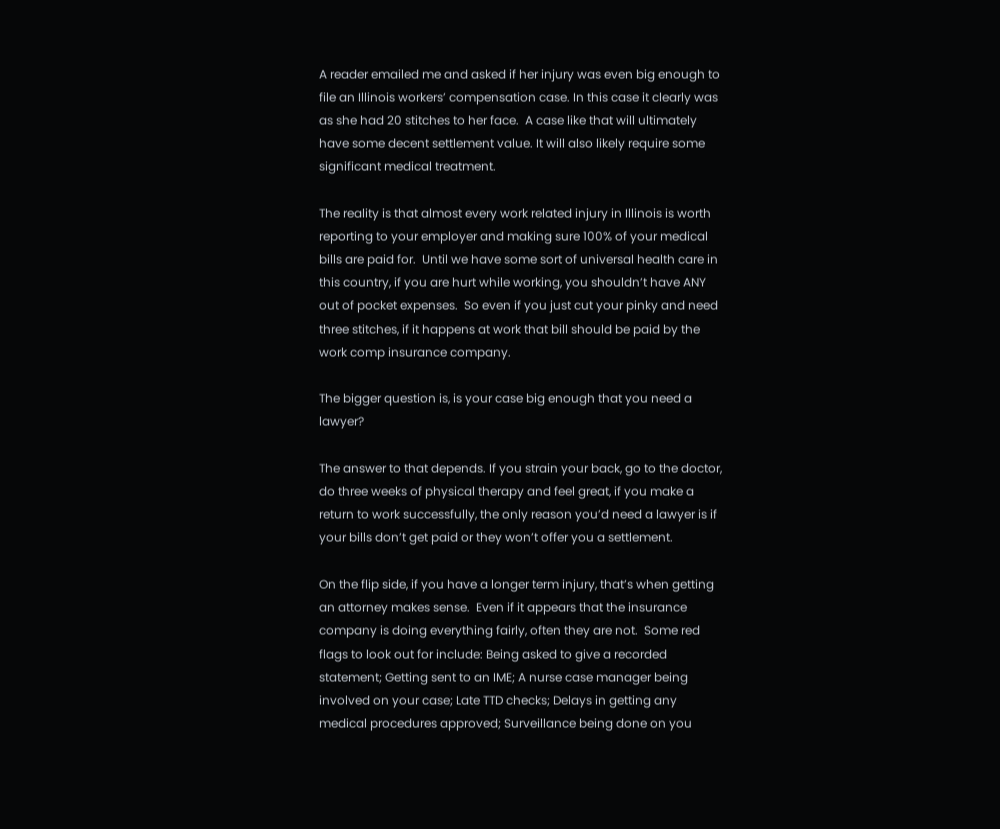A reader emailed me and asked if her injury was even big enough to file an Illinois workers’ compensation case. In this case it clearly was as she had 20 stitches to her face.  A case like that will ultimately have some decent settlement value. It will also likely require some significant medical treatment.

The reality is that almost every work related injury in Illinois is worth reporting to your employer and making sure 100% of your medical bills are paid for.  Until we have some sort of universal health care in this country, if you are hurt while working, you shouldn’t have ANY out of pocket expenses.  So even if you just cut your pinky and need three stitches, if it happens at work that bill should be paid by the work comp insurance company.

The bigger question is, is your case big enough that you need a lawyer?

The answer to that depends. If you strain your back, go to the doctor, do three weeks of physical therapy and feel great, if you make a return to work successfully, the only reason you’d need a lawyer is if your bills don’t get paid or they won’t offer you a settlement.

On the flip side, if you have a longer term injury, that’s when getting an attorney makes sense.  Even if it appears that the insurance company is doing everything fairly, often they are not.  Some red flags to look out for include: Being asked to give a recorded statement; Getting sent to an IME; A nurse case manager being involved on your case; Late TTD checks; Delays in getting any medical procedures approved; Surveillance being done on you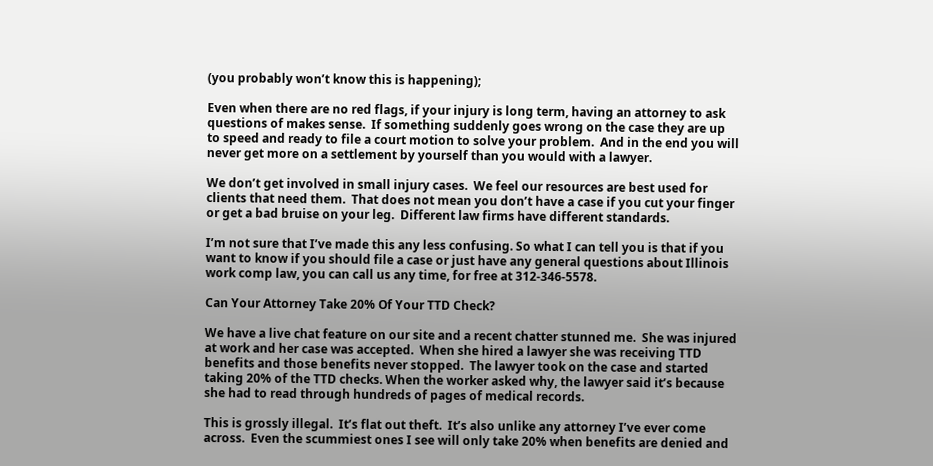(you probably won’t know this is happening);

Even when there are no red flags, if your injury is long term, having an attorney to ask questions of makes sense.  If something suddenly goes wrong on the case they are up to speed and ready to file a court motion to solve your problem.  And in the end you will never get more on a settlement by yourself than you would with a lawyer.

We don’t get involved in small injury cases.  We feel our resources are best used for clients that need them.  That does not mean you don’t have a case if you cut your finger or get a bad bruise on your leg.  Different law firms have different standards.

I’m not sure that I’ve made this any less confusing. So what I can tell you is that if you want to know if you should file a case or just have any general questions about Illinois work comp law, you can call us any time, for free at 312-346-5578.

Can Your Attorney Take 20% Of Your TTD Check?

We have a live chat feature on our site and a recent chatter stunned me.  She was injured at work and her case was accepted.  When she hired a lawyer she was receiving TTD benefits and those benefits never stopped.  The lawyer took on the case and started taking 20% of the TTD checks. When the worker asked why, the lawyer said it’s because she had to read through hundreds of pages of medical records.

This is grossly illegal.  It’s flat out theft.  It’s also unlike any attorney I’ve ever come across.  Even the scummiest ones I see will only take 20% when benefits are denied and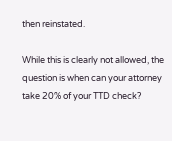then reinstated.

While this is clearly not allowed, the question is when can your attorney take 20% of your TTD check?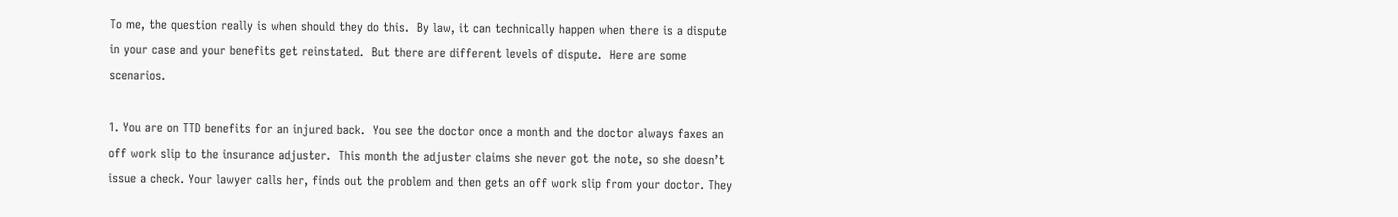To me, the question really is when should they do this.  By law, it can technically happen when there is a dispute in your case and your benefits get reinstated.  But there are different levels of dispute.  Here are some scenarios.

1. You are on TTD benefits for an injured back.  You see the doctor once a month and the doctor always faxes an off work slip to the insurance adjuster.  This month the adjuster claims she never got the note, so she doesn’t issue a check. Your lawyer calls her, finds out the problem and then gets an off work slip from your doctor. They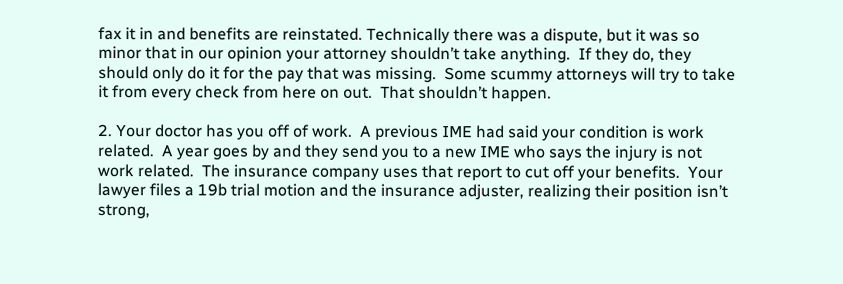fax it in and benefits are reinstated. Technically there was a dispute, but it was so minor that in our opinion your attorney shouldn’t take anything.  If they do, they should only do it for the pay that was missing.  Some scummy attorneys will try to take it from every check from here on out.  That shouldn’t happen.

2. Your doctor has you off of work.  A previous IME had said your condition is work related.  A year goes by and they send you to a new IME who says the injury is not work related.  The insurance company uses that report to cut off your benefits.  Your lawyer files a 19b trial motion and the insurance adjuster, realizing their position isn’t strong,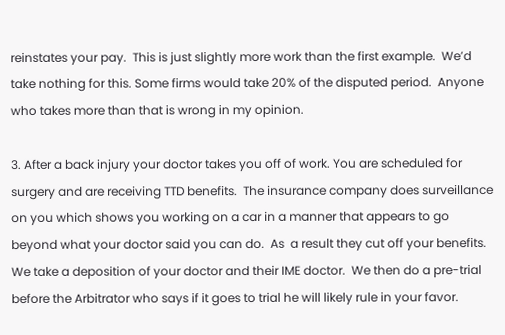reinstates your pay.  This is just slightly more work than the first example.  We’d take nothing for this. Some firms would take 20% of the disputed period.  Anyone who takes more than that is wrong in my opinion.

3. After a back injury your doctor takes you off of work. You are scheduled for surgery and are receiving TTD benefits.  The insurance company does surveillance on you which shows you working on a car in a manner that appears to go beyond what your doctor said you can do.  As  a result they cut off your benefits.  We take a deposition of your doctor and their IME doctor.  We then do a pre-trial before the Arbitrator who says if it goes to trial he will likely rule in your favor.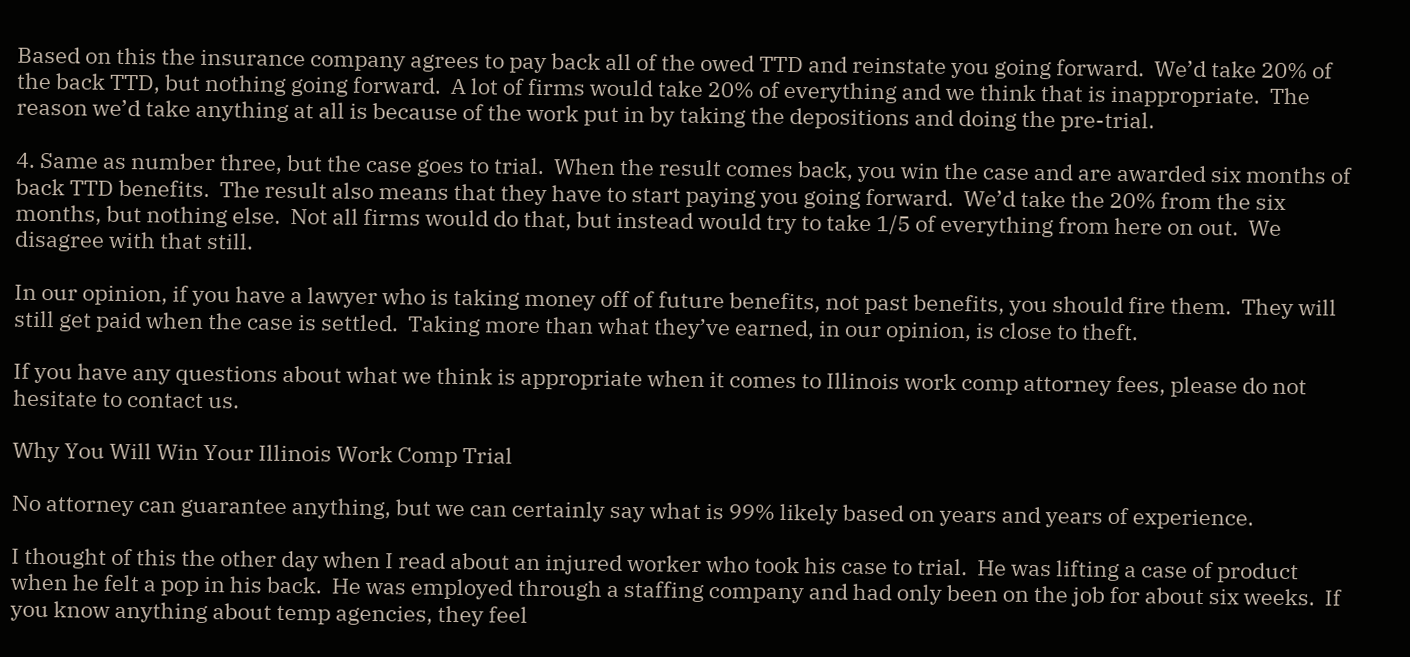Based on this the insurance company agrees to pay back all of the owed TTD and reinstate you going forward.  We’d take 20% of the back TTD, but nothing going forward.  A lot of firms would take 20% of everything and we think that is inappropriate.  The reason we’d take anything at all is because of the work put in by taking the depositions and doing the pre-trial.

4. Same as number three, but the case goes to trial.  When the result comes back, you win the case and are awarded six months of back TTD benefits.  The result also means that they have to start paying you going forward.  We’d take the 20% from the six months, but nothing else.  Not all firms would do that, but instead would try to take 1/5 of everything from here on out.  We disagree with that still.

In our opinion, if you have a lawyer who is taking money off of future benefits, not past benefits, you should fire them.  They will still get paid when the case is settled.  Taking more than what they’ve earned, in our opinion, is close to theft.

If you have any questions about what we think is appropriate when it comes to Illinois work comp attorney fees, please do not hesitate to contact us.

Why You Will Win Your Illinois Work Comp Trial

No attorney can guarantee anything, but we can certainly say what is 99% likely based on years and years of experience.

I thought of this the other day when I read about an injured worker who took his case to trial.  He was lifting a case of product when he felt a pop in his back.  He was employed through a staffing company and had only been on the job for about six weeks.  If you know anything about temp agencies, they feel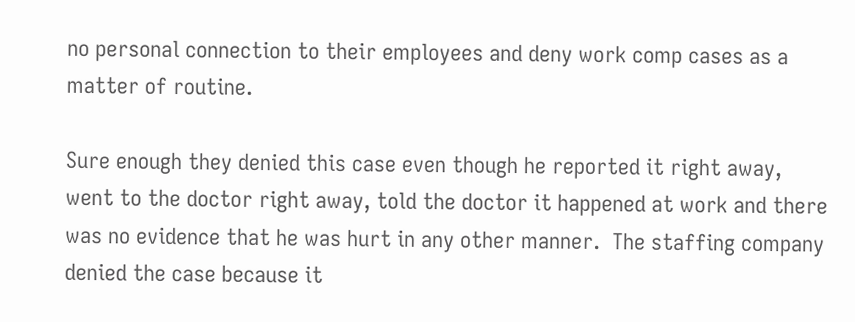no personal connection to their employees and deny work comp cases as a matter of routine.

Sure enough they denied this case even though he reported it right away, went to the doctor right away, told the doctor it happened at work and there was no evidence that he was hurt in any other manner.  The staffing company denied the case because it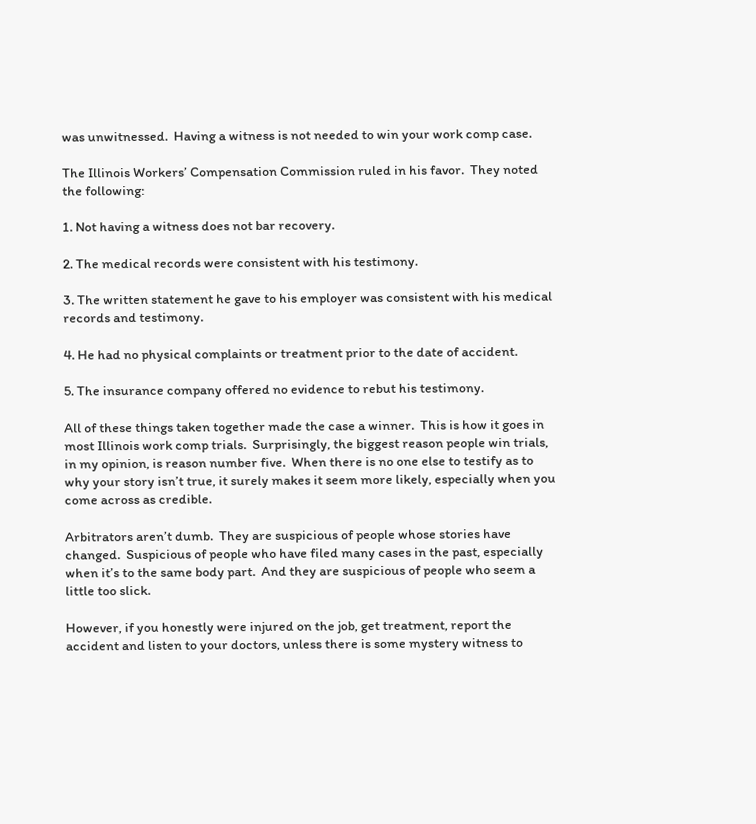was unwitnessed.  Having a witness is not needed to win your work comp case.

The Illinois Workers’ Compensation Commission ruled in his favor.  They noted the following:

1. Not having a witness does not bar recovery.

2. The medical records were consistent with his testimony.

3. The written statement he gave to his employer was consistent with his medical records and testimony.

4. He had no physical complaints or treatment prior to the date of accident.

5. The insurance company offered no evidence to rebut his testimony.

All of these things taken together made the case a winner.  This is how it goes in most Illinois work comp trials.  Surprisingly, the biggest reason people win trials, in my opinion, is reason number five.  When there is no one else to testify as to why your story isn’t true, it surely makes it seem more likely, especially when you come across as credible.

Arbitrators aren’t dumb.  They are suspicious of people whose stories have changed.  Suspicious of people who have filed many cases in the past, especially when it’s to the same body part.  And they are suspicious of people who seem a little too slick.

However, if you honestly were injured on the job, get treatment, report the accident and listen to your doctors, unless there is some mystery witness to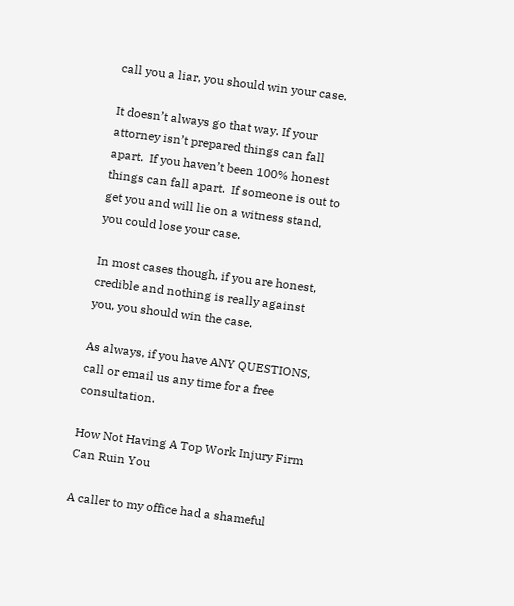call you a liar, you should win your case.

It doesn’t always go that way. If your attorney isn’t prepared things can fall apart.  If you haven’t been 100% honest things can fall apart.  If someone is out to get you and will lie on a witness stand, you could lose your case.

In most cases though, if you are honest, credible and nothing is really against you, you should win the case.

As always, if you have ANY QUESTIONS, call or email us any time for a free consultation.

How Not Having A Top Work Injury Firm Can Ruin You

A caller to my office had a shameful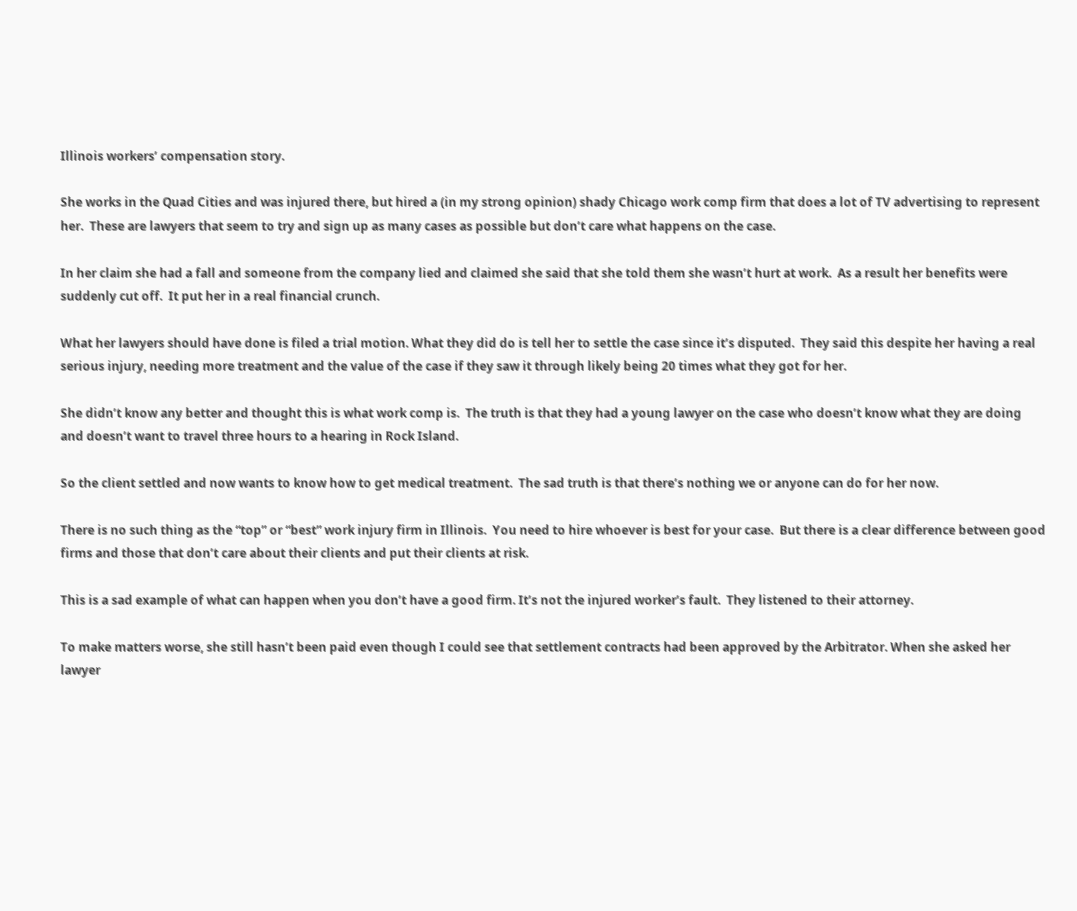Illinois workers’ compensation story.

She works in the Quad Cities and was injured there, but hired a (in my strong opinion) shady Chicago work comp firm that does a lot of TV advertising to represent her.  These are lawyers that seem to try and sign up as many cases as possible but don’t care what happens on the case.

In her claim she had a fall and someone from the company lied and claimed she said that she told them she wasn’t hurt at work.  As a result her benefits were suddenly cut off.  It put her in a real financial crunch.

What her lawyers should have done is filed a trial motion. What they did do is tell her to settle the case since it’s disputed.  They said this despite her having a real serious injury, needing more treatment and the value of the case if they saw it through likely being 20 times what they got for her.

She didn’t know any better and thought this is what work comp is.  The truth is that they had a young lawyer on the case who doesn’t know what they are doing and doesn’t want to travel three hours to a hearing in Rock Island.

So the client settled and now wants to know how to get medical treatment.  The sad truth is that there’s nothing we or anyone can do for her now.

There is no such thing as the “top” or “best” work injury firm in Illinois.  You need to hire whoever is best for your case.  But there is a clear difference between good firms and those that don’t care about their clients and put their clients at risk.

This is a sad example of what can happen when you don’t have a good firm. It’s not the injured worker’s fault.  They listened to their attorney.

To make matters worse, she still hasn’t been paid even though I could see that settlement contracts had been approved by the Arbitrator. When she asked her lawyer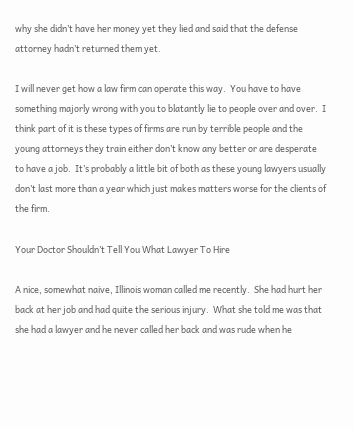why she didn’t have her money yet they lied and said that the defense attorney hadn’t returned them yet.

I will never get how a law firm can operate this way.  You have to have something majorly wrong with you to blatantly lie to people over and over.  I think part of it is these types of firms are run by terrible people and the young attorneys they train either don’t know any better or are desperate to have a job.  It’s probably a little bit of both as these young lawyers usually don’t last more than a year which just makes matters worse for the clients of the firm.

Your Doctor Shouldn’t Tell You What Lawyer To Hire

A nice, somewhat naive, Illinois woman called me recently.  She had hurt her back at her job and had quite the serious injury.  What she told me was that she had a lawyer and he never called her back and was rude when he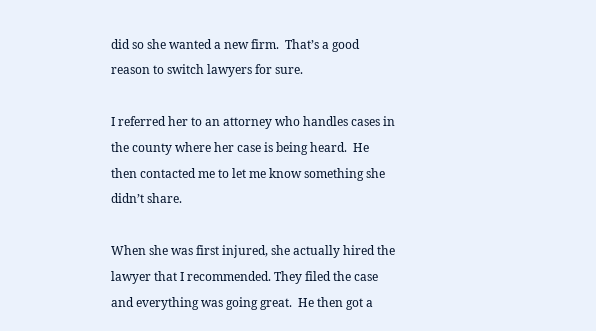did so she wanted a new firm.  That’s a good reason to switch lawyers for sure.

I referred her to an attorney who handles cases in the county where her case is being heard.  He then contacted me to let me know something she didn’t share.

When she was first injured, she actually hired the lawyer that I recommended. They filed the case and everything was going great.  He then got a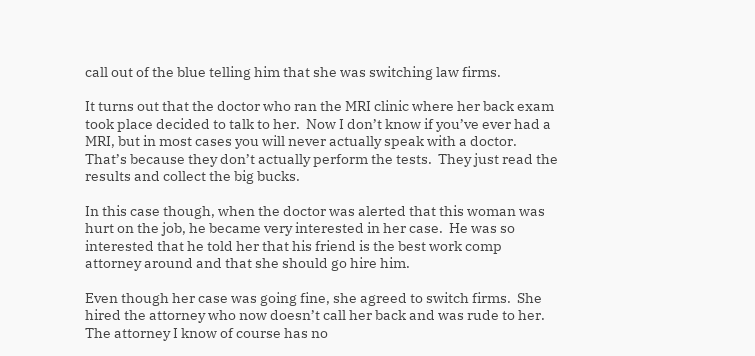call out of the blue telling him that she was switching law firms.

It turns out that the doctor who ran the MRI clinic where her back exam took place decided to talk to her.  Now I don’t know if you’ve ever had a MRI, but in most cases you will never actually speak with a doctor.  That’s because they don’t actually perform the tests.  They just read the results and collect the big bucks.

In this case though, when the doctor was alerted that this woman was hurt on the job, he became very interested in her case.  He was so interested that he told her that his friend is the best work comp attorney around and that she should go hire him.

Even though her case was going fine, she agreed to switch firms.  She hired the attorney who now doesn’t call her back and was rude to her.  The attorney I know of course has no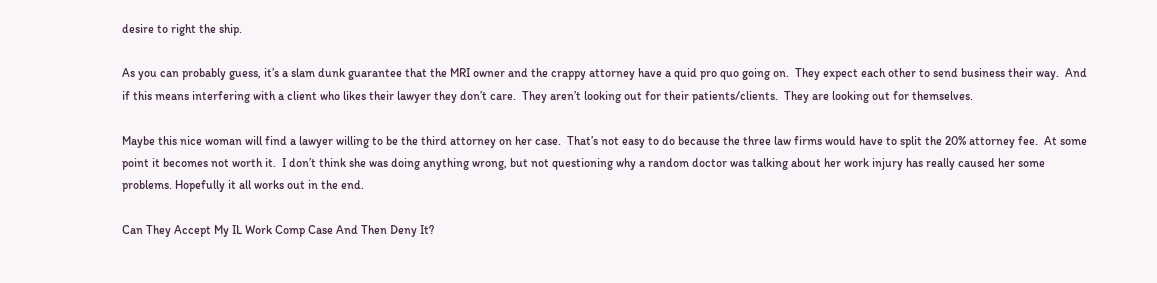desire to right the ship.

As you can probably guess, it’s a slam dunk guarantee that the MRI owner and the crappy attorney have a quid pro quo going on.  They expect each other to send business their way.  And if this means interfering with a client who likes their lawyer they don’t care.  They aren’t looking out for their patients/clients.  They are looking out for themselves.

Maybe this nice woman will find a lawyer willing to be the third attorney on her case.  That’s not easy to do because the three law firms would have to split the 20% attorney fee.  At some point it becomes not worth it.  I don’t think she was doing anything wrong, but not questioning why a random doctor was talking about her work injury has really caused her some problems. Hopefully it all works out in the end.

Can They Accept My IL Work Comp Case And Then Deny It?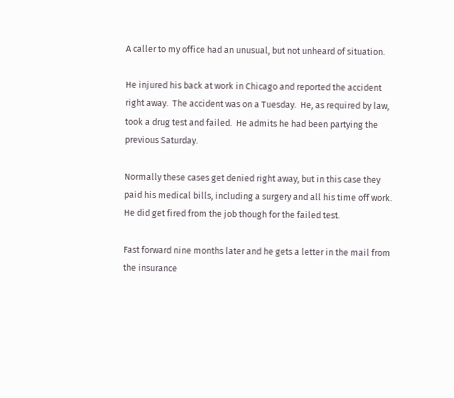A caller to my office had an unusual, but not unheard of situation.

He injured his back at work in Chicago and reported the accident right away.  The accident was on a Tuesday.  He, as required by law, took a drug test and failed.  He admits he had been partying the previous Saturday.

Normally these cases get denied right away, but in this case they paid his medical bills, including a surgery and all his time off work.  He did get fired from the job though for the failed test.

Fast forward nine months later and he gets a letter in the mail from the insurance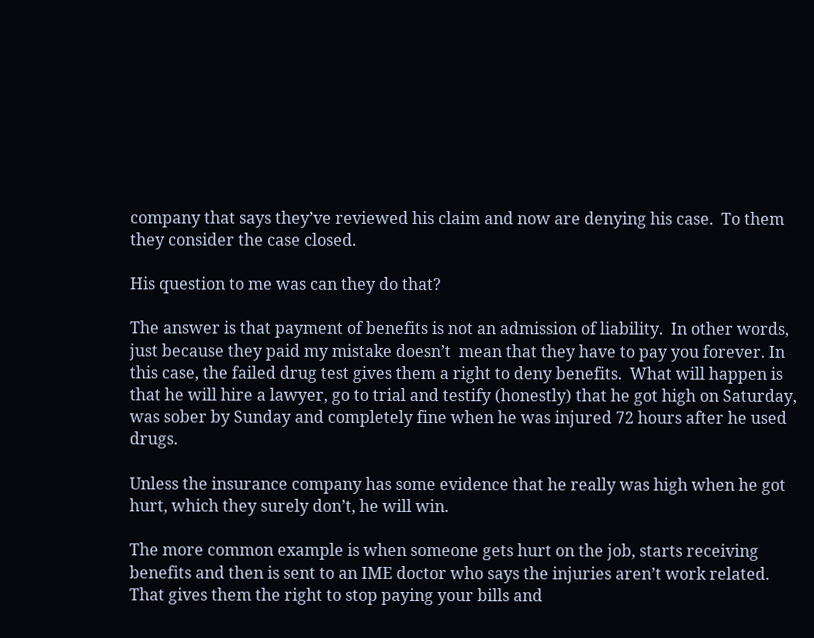company that says they’ve reviewed his claim and now are denying his case.  To them they consider the case closed.

His question to me was can they do that?

The answer is that payment of benefits is not an admission of liability.  In other words, just because they paid my mistake doesn’t  mean that they have to pay you forever. In this case, the failed drug test gives them a right to deny benefits.  What will happen is that he will hire a lawyer, go to trial and testify (honestly) that he got high on Saturday, was sober by Sunday and completely fine when he was injured 72 hours after he used drugs.

Unless the insurance company has some evidence that he really was high when he got hurt, which they surely don’t, he will win.

The more common example is when someone gets hurt on the job, starts receiving benefits and then is sent to an IME doctor who says the injuries aren’t work related.  That gives them the right to stop paying your bills and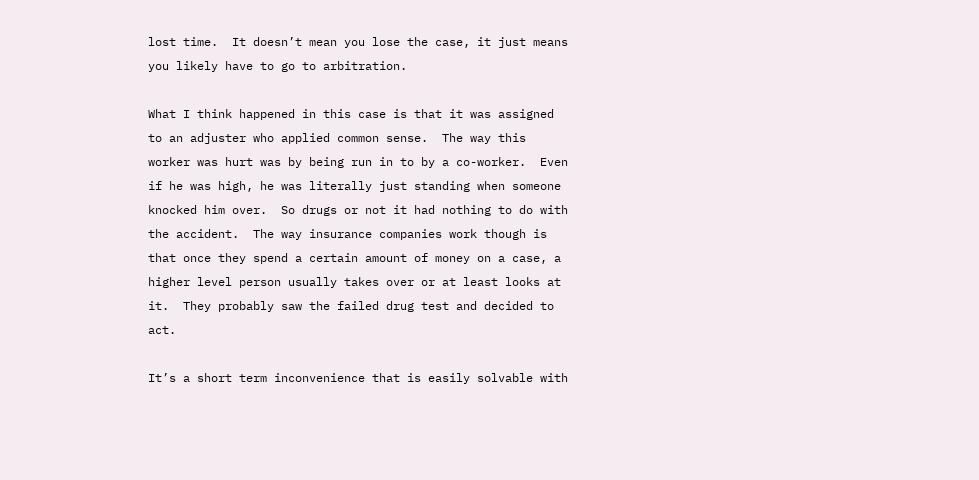lost time.  It doesn’t mean you lose the case, it just means you likely have to go to arbitration.

What I think happened in this case is that it was assigned to an adjuster who applied common sense.  The way this worker was hurt was by being run in to by a co-worker.  Even if he was high, he was literally just standing when someone knocked him over.  So drugs or not it had nothing to do with the accident.  The way insurance companies work though is that once they spend a certain amount of money on a case, a higher level person usually takes over or at least looks at it.  They probably saw the failed drug test and decided to act.

It’s a short term inconvenience that is easily solvable with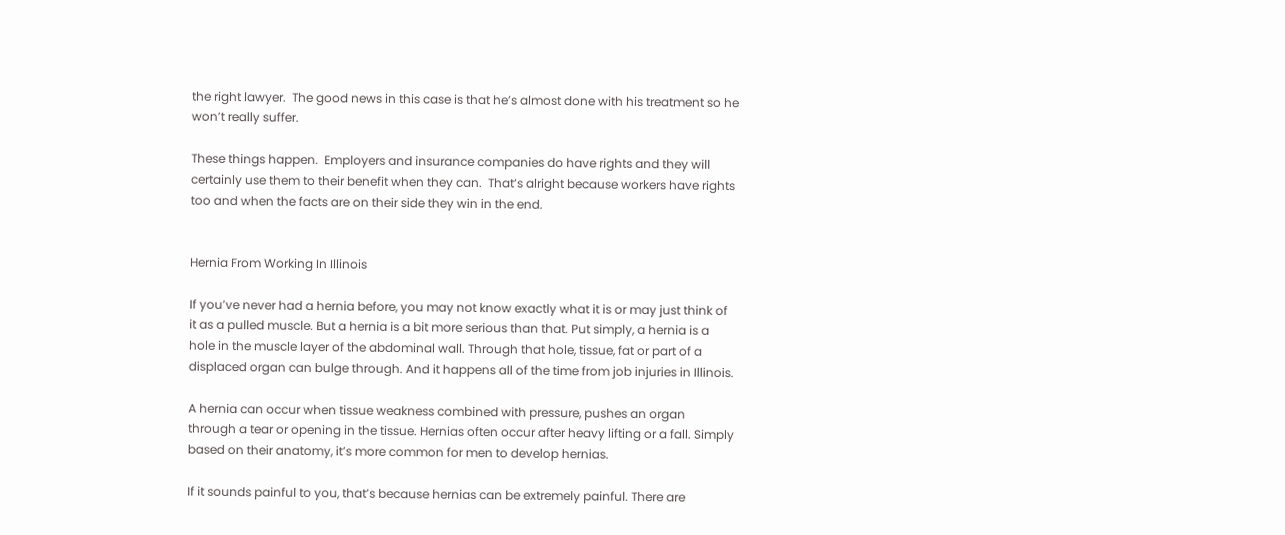the right lawyer.  The good news in this case is that he’s almost done with his treatment so he won’t really suffer.

These things happen.  Employers and insurance companies do have rights and they will certainly use them to their benefit when they can.  That’s alright because workers have rights too and when the facts are on their side they win in the end.


Hernia From Working In Illinois

If you’ve never had a hernia before, you may not know exactly what it is or may just think of it as a pulled muscle. But a hernia is a bit more serious than that. Put simply, a hernia is a hole in the muscle layer of the abdominal wall. Through that hole, tissue, fat or part of a displaced organ can bulge through. And it happens all of the time from job injuries in Illinois.

A hernia can occur when tissue weakness combined with pressure, pushes an organ through a tear or opening in the tissue. Hernias often occur after heavy lifting or a fall. Simply based on their anatomy, it’s more common for men to develop hernias.

If it sounds painful to you, that’s because hernias can be extremely painful. There are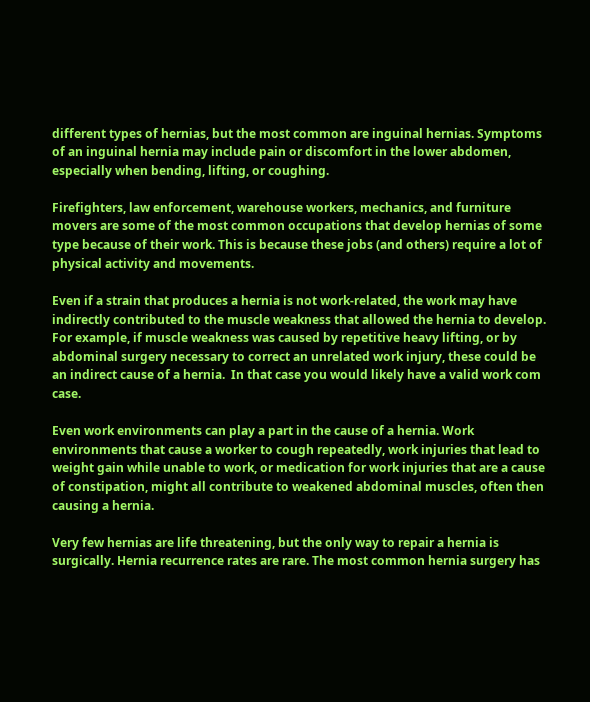different types of hernias, but the most common are inguinal hernias. Symptoms of an inguinal hernia may include pain or discomfort in the lower abdomen, especially when bending, lifting, or coughing.

Firefighters, law enforcement, warehouse workers, mechanics, and furniture movers are some of the most common occupations that develop hernias of some type because of their work. This is because these jobs (and others) require a lot of physical activity and movements.

Even if a strain that produces a hernia is not work-related, the work may have indirectly contributed to the muscle weakness that allowed the hernia to develop. For example, if muscle weakness was caused by repetitive heavy lifting, or by abdominal surgery necessary to correct an unrelated work injury, these could be an indirect cause of a hernia.  In that case you would likely have a valid work com case.

Even work environments can play a part in the cause of a hernia. Work environments that cause a worker to cough repeatedly, work injuries that lead to weight gain while unable to work, or medication for work injuries that are a cause of constipation, might all contribute to weakened abdominal muscles, often then causing a hernia.

Very few hernias are life threatening, but the only way to repair a hernia is surgically. Hernia recurrence rates are rare. The most common hernia surgery has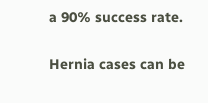a 90% success rate.

Hernia cases can be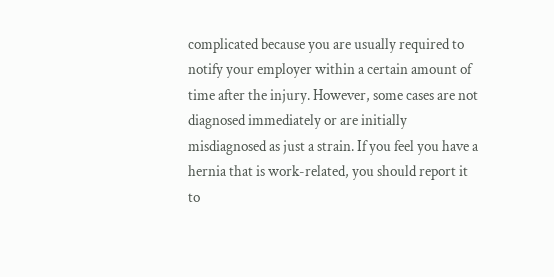complicated because you are usually required to notify your employer within a certain amount of time after the injury. However, some cases are not diagnosed immediately or are initially misdiagnosed as just a strain. If you feel you have a hernia that is work-related, you should report it to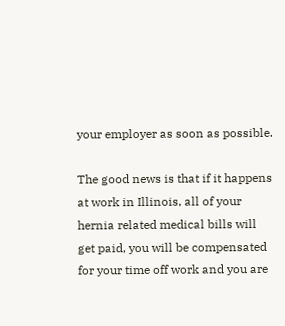your employer as soon as possible.

The good news is that if it happens at work in Illinois, all of your hernia related medical bills will get paid, you will be compensated for your time off work and you are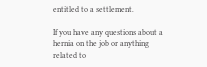entitled to a settlement.

If you have any questions about a hernia on the job or anything related to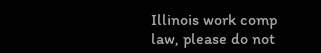Illinois work comp law, please do not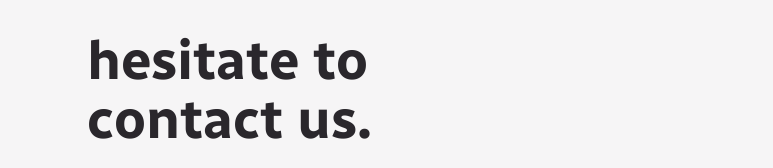hesitate to contact us.